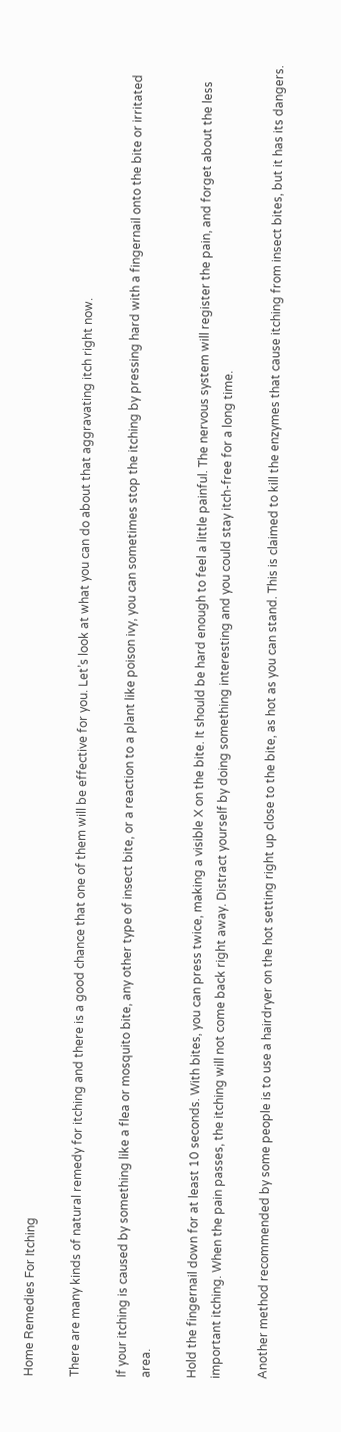Home Remedies For Itching

There are many kinds of natural remedy for itching and there is a good chance that one of them will be effective for you. Let’s look at what you can do about that aggravating itch right now.

If your itching is caused by something like a flea or mosquito bite, any other type of insect bite, or a reaction to a plant like poison ivy, you can sometimes stop the itching by pressing hard with a fingernail onto the bite or irritated area.

Hold the fingernail down for at least 10 seconds. With bites, you can press twice, making a visible X on the bite. It should be hard enough to feel a little painful. The nervous system will register the pain, and forget about the less important itching. When the pain passes, the itching will not come back right away. Distract yourself by doing something interesting and you could stay itch-free for a long time.

Another method recommended by some people is to use a hairdryer on the hot setting right up close to the bite, as hot as you can stand. This is claimed to kill the enzymes that cause itching from insect bites, but it has its dangers.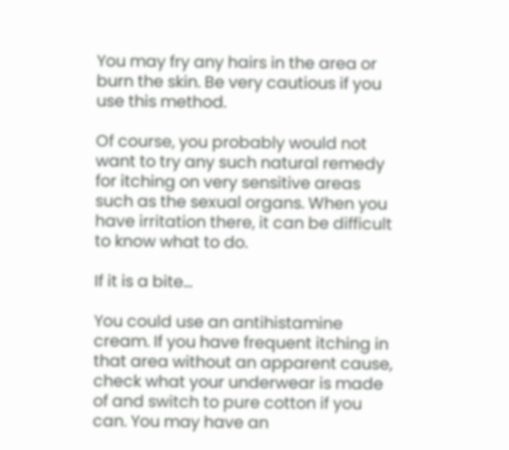You may fry any hairs in the area or burn the skin. Be very cautious if you use this method.

Of course, you probably would not want to try any such natural remedy for itching on very sensitive areas such as the sexual organs. When you have irritation there, it can be difficult to know what to do.

If it is a bite…

You could use an antihistamine cream. If you have frequent itching in that area without an apparent cause, check what your underwear is made of and switch to pure cotton if you can. You may have an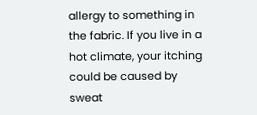allergy to something in the fabric. If you live in a hot climate, your itching could be caused by sweat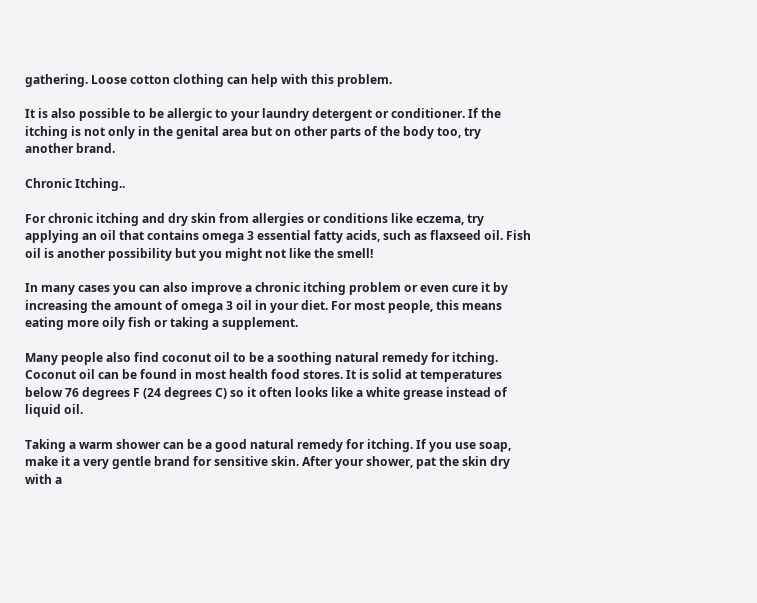gathering. Loose cotton clothing can help with this problem.

It is also possible to be allergic to your laundry detergent or conditioner. If the itching is not only in the genital area but on other parts of the body too, try another brand.

Chronic Itching..

For chronic itching and dry skin from allergies or conditions like eczema, try applying an oil that contains omega 3 essential fatty acids, such as flaxseed oil. Fish oil is another possibility but you might not like the smell!

In many cases you can also improve a chronic itching problem or even cure it by increasing the amount of omega 3 oil in your diet. For most people, this means eating more oily fish or taking a supplement.

Many people also find coconut oil to be a soothing natural remedy for itching. Coconut oil can be found in most health food stores. It is solid at temperatures below 76 degrees F (24 degrees C) so it often looks like a white grease instead of liquid oil.

Taking a warm shower can be a good natural remedy for itching. If you use soap, make it a very gentle brand for sensitive skin. After your shower, pat the skin dry with a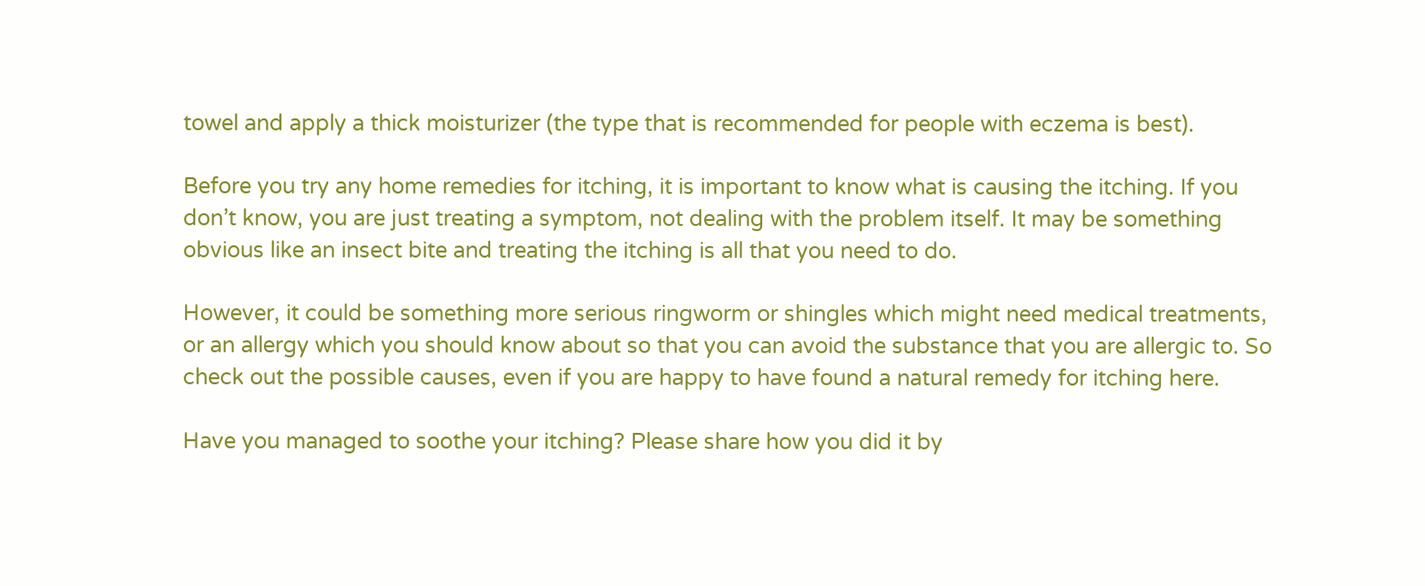towel and apply a thick moisturizer (the type that is recommended for people with eczema is best).

Before you try any home remedies for itching, it is important to know what is causing the itching. If you don’t know, you are just treating a symptom, not dealing with the problem itself. It may be something obvious like an insect bite and treating the itching is all that you need to do.

However, it could be something more serious ringworm or shingles which might need medical treatments, or an allergy which you should know about so that you can avoid the substance that you are allergic to. So check out the possible causes, even if you are happy to have found a natural remedy for itching here.

Have you managed to soothe your itching? Please share how you did it by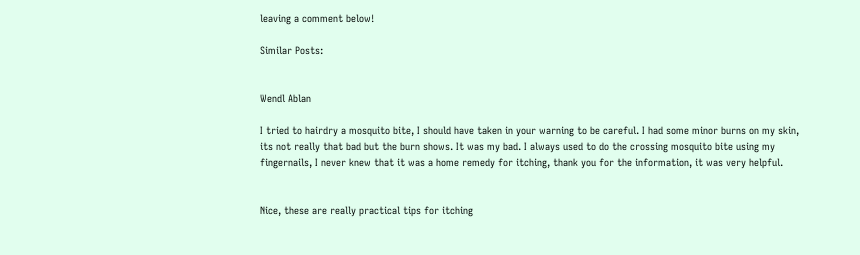leaving a comment below!

Similar Posts:


Wendl Ablan

I tried to hairdry a mosquito bite, I should have taken in your warning to be careful. I had some minor burns on my skin, its not really that bad but the burn shows. It was my bad. I always used to do the crossing mosquito bite using my fingernails, I never knew that it was a home remedy for itching, thank you for the information, it was very helpful.


Nice, these are really practical tips for itching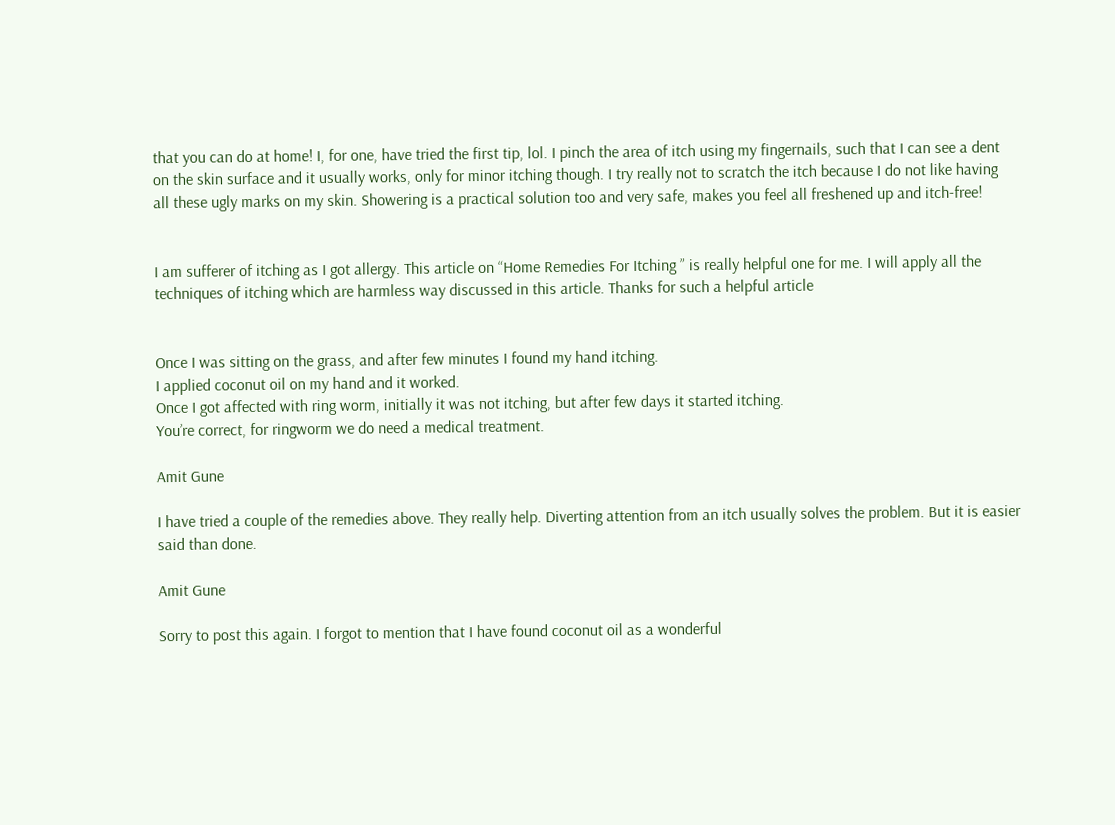that you can do at home! I, for one, have tried the first tip, lol. I pinch the area of itch using my fingernails, such that I can see a dent on the skin surface and it usually works, only for minor itching though. I try really not to scratch the itch because I do not like having all these ugly marks on my skin. Showering is a practical solution too and very safe, makes you feel all freshened up and itch-free!


I am sufferer of itching as I got allergy. This article on “Home Remedies For Itching ” is really helpful one for me. I will apply all the techniques of itching which are harmless way discussed in this article. Thanks for such a helpful article


Once I was sitting on the grass, and after few minutes I found my hand itching.
I applied coconut oil on my hand and it worked.
Once I got affected with ring worm, initially it was not itching, but after few days it started itching.
You’re correct, for ringworm we do need a medical treatment.

Amit Gune

I have tried a couple of the remedies above. They really help. Diverting attention from an itch usually solves the problem. But it is easier said than done.

Amit Gune

Sorry to post this again. I forgot to mention that I have found coconut oil as a wonderful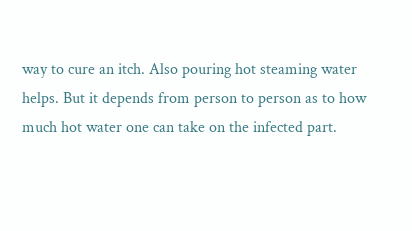way to cure an itch. Also pouring hot steaming water helps. But it depends from person to person as to how much hot water one can take on the infected part.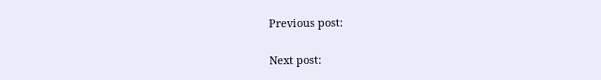Previous post:

Next post: